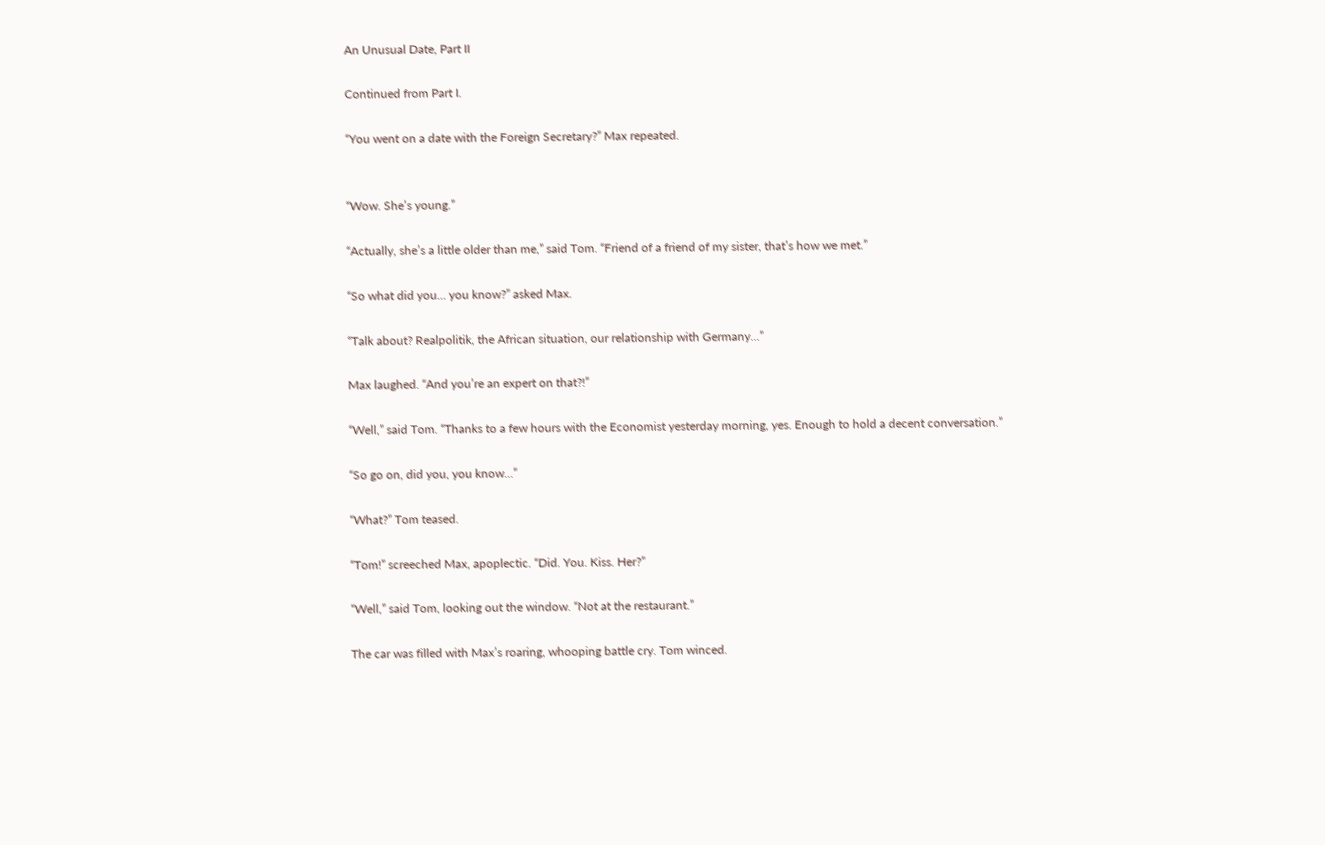An Unusual Date, Part II

Continued from Part I.

“You went on a date with the Foreign Secretary?” Max repeated.


“Wow. She’s young.”

“Actually, she’s a little older than me,” said Tom. “Friend of a friend of my sister, that’s how we met.”

“So what did you… you know?” asked Max.

“Talk about? Realpolitik, the African situation, our relationship with Germany…”

Max laughed. “And you’re an expert on that?!”

“Well,” said Tom. “Thanks to a few hours with the Economist yesterday morning, yes. Enough to hold a decent conversation.”

“So go on, did you, you know…”

“What?” Tom teased.

“Tom!” screeched Max, apoplectic. “Did. You. Kiss. Her?”

“Well,” said Tom, looking out the window. “Not at the restaurant.”

The car was filled with Max’s roaring, whooping battle cry. Tom winced.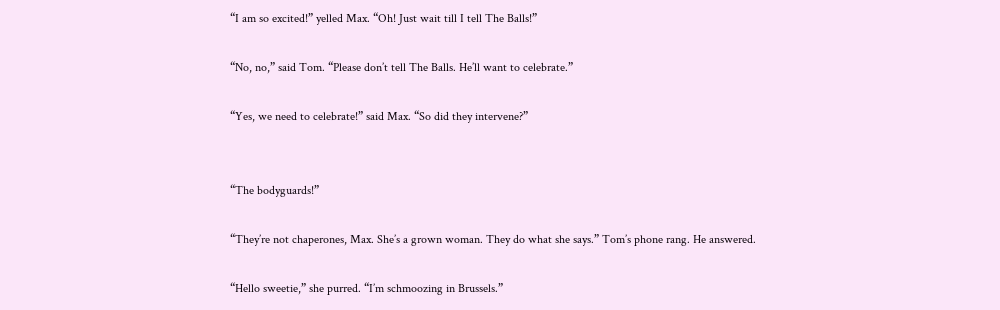“I am so excited!” yelled Max. “Oh! Just wait till I tell The Balls!”

“No, no,” said Tom. “Please don’t tell The Balls. He’ll want to celebrate.”

“Yes, we need to celebrate!” said Max. “So did they intervene?”


“The bodyguards!”

“They’re not chaperones, Max. She’s a grown woman. They do what she says.” Tom’s phone rang. He answered.

“Hello sweetie,” she purred. “I’m schmoozing in Brussels.”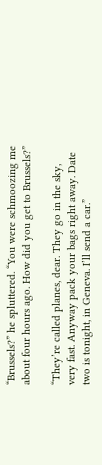“Brussels?” he spluttered. “You were schmoozing me about four hours ago. How did you get to Brussels?”

“They’re called planes, dear. They go in the sky, very fast. Anyway pack your bags right away. Date two is tonight, in Geneva. I’ll send a car.”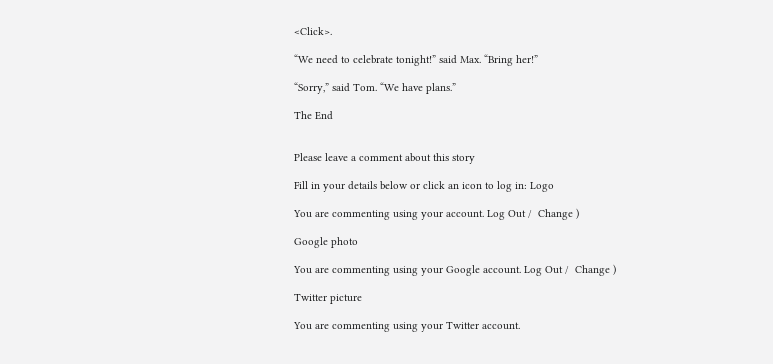<Click>.

“We need to celebrate tonight!” said Max. “Bring her!”

“Sorry,” said Tom. “We have plans.”

The End


Please leave a comment about this story

Fill in your details below or click an icon to log in: Logo

You are commenting using your account. Log Out /  Change )

Google photo

You are commenting using your Google account. Log Out /  Change )

Twitter picture

You are commenting using your Twitter account.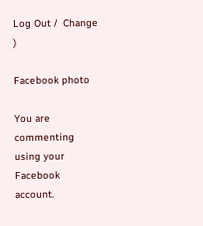Log Out /  Change )

Facebook photo

You are commenting using your Facebook account.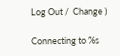Log Out /  Change )

Connecting to %s